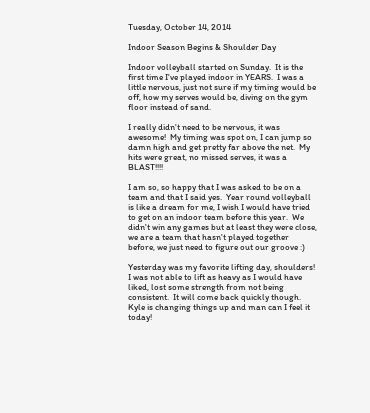Tuesday, October 14, 2014

Indoor Season Begins & Shoulder Day

Indoor volleyball started on Sunday.  It is the first time I've played indoor in YEARS.  I was a little nervous, just not sure if my timing would be off, how my serves would be, diving on the gym floor instead of sand.

I really didn't need to be nervous, it was awesome!  My timing was spot on, I can jump so damn high and get pretty far above the net.  My hits were great, no missed serves, it was a BLAST!!!!

I am so, so happy that I was asked to be on a team and that I said yes.  Year round volleyball is like a dream for me, I wish I would have tried to get on an indoor team before this year.  We didn't win any games but at least they were close, we are a team that hasn't played together before, we just need to figure out our groove :)

Yesterday was my favorite lifting day, shoulders!  I was not able to lift as heavy as I would have liked, lost some strength from not being consistent.  It will come back quickly though.  Kyle is changing things up and man can I feel it today!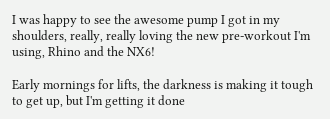I was happy to see the awesome pump I got in my shoulders, really, really loving the new pre-workout I'm using, Rhino and the NX6!

Early mornings for lifts, the darkness is making it tough to get up, but I'm getting it done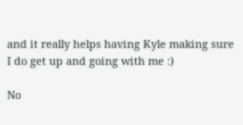and it really helps having Kyle making sure I do get up and going with me :)

No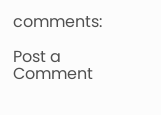comments:

Post a Comment